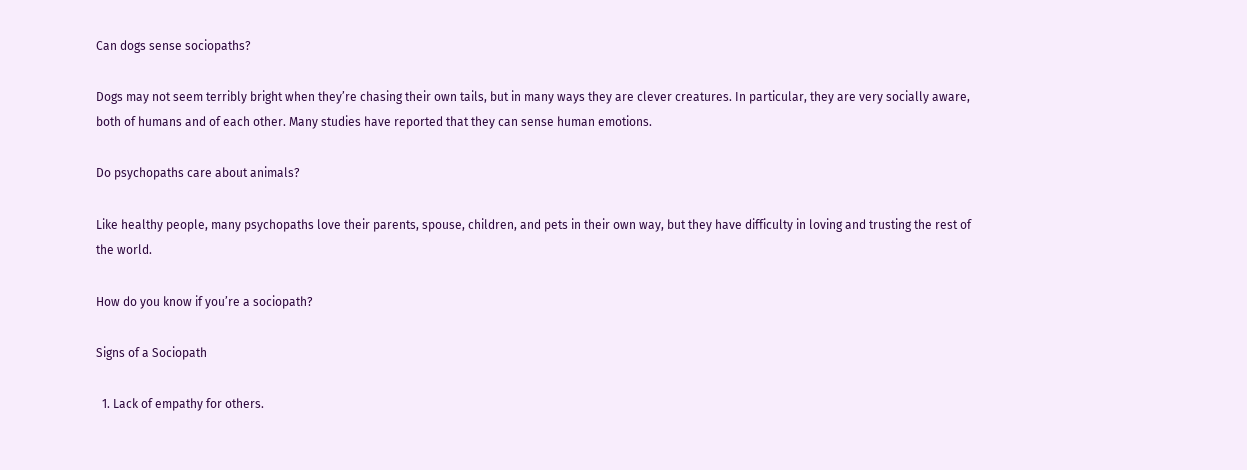Can dogs sense sociopaths?

Dogs may not seem terribly bright when they’re chasing their own tails, but in many ways they are clever creatures. In particular, they are very socially aware, both of humans and of each other. Many studies have reported that they can sense human emotions.

Do psychopaths care about animals?

Like healthy people, many psychopaths love their parents, spouse, children, and pets in their own way, but they have difficulty in loving and trusting the rest of the world.

How do you know if you’re a sociopath?

Signs of a Sociopath

  1. Lack of empathy for others.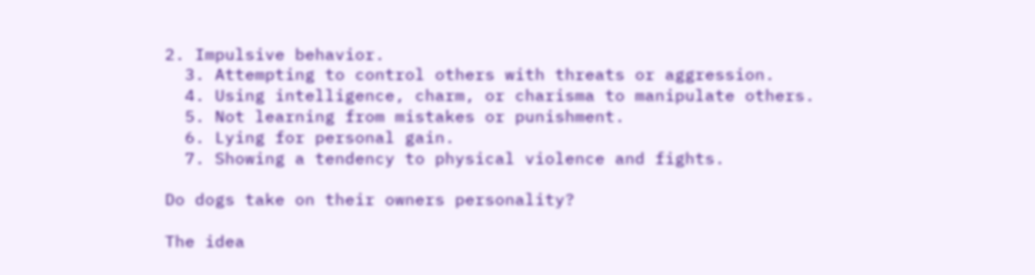2. Impulsive behavior.
  3. Attempting to control others with threats or aggression.
  4. Using intelligence, charm, or charisma to manipulate others.
  5. Not learning from mistakes or punishment.
  6. Lying for personal gain.
  7. Showing a tendency to physical violence and fights.

Do dogs take on their owners personality?

The idea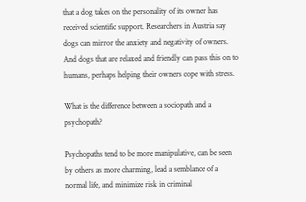that a dog takes on the personality of its owner has received scientific support. Researchers in Austria say dogs can mirror the anxiety and negativity of owners. And dogs that are relaxed and friendly can pass this on to humans, perhaps helping their owners cope with stress.

What is the difference between a sociopath and a psychopath?

Psychopaths tend to be more manipulative, can be seen by others as more charming, lead a semblance of a normal life, and minimize risk in criminal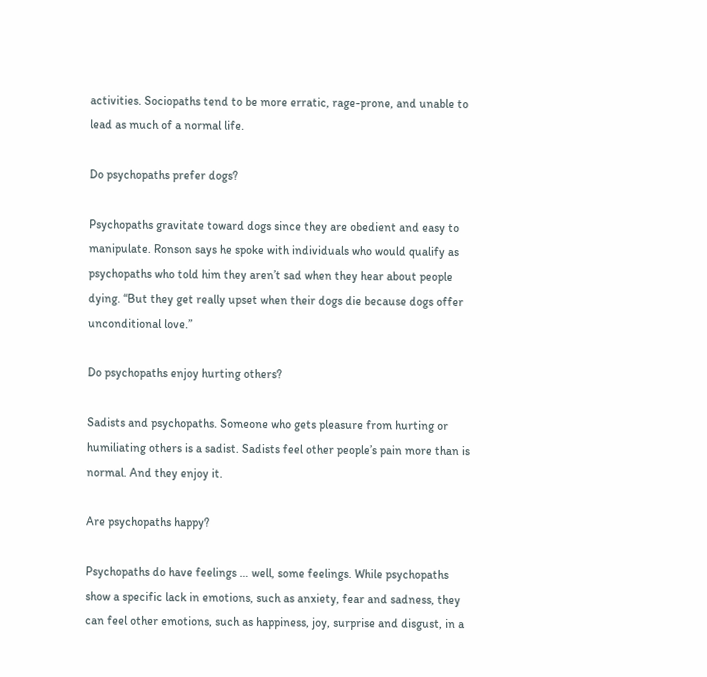activities. Sociopaths tend to be more erratic, rage-prone, and unable to lead as much of a normal life.

Do psychopaths prefer dogs?

Psychopaths gravitate toward dogs since they are obedient and easy to manipulate. Ronson says he spoke with individuals who would qualify as psychopaths who told him they aren’t sad when they hear about people dying. “But they get really upset when their dogs die because dogs offer unconditional love.”

Do psychopaths enjoy hurting others?

Sadists and psychopaths. Someone who gets pleasure from hurting or humiliating others is a sadist. Sadists feel other people’s pain more than is normal. And they enjoy it.

Are psychopaths happy?

Psychopaths do have feelings … well, some feelings. While psychopaths show a specific lack in emotions, such as anxiety, fear and sadness, they can feel other emotions, such as happiness, joy, surprise and disgust, in a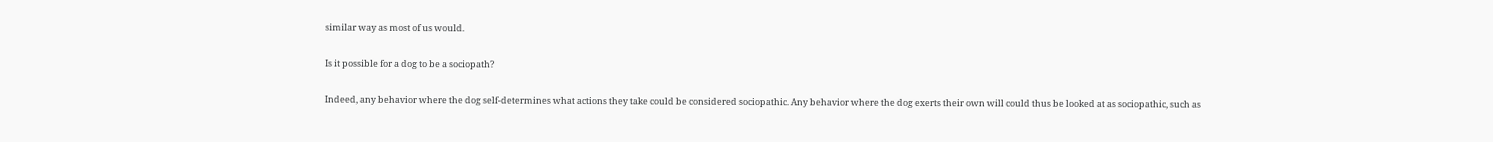similar way as most of us would.

Is it possible for a dog to be a sociopath?

Indeed, any behavior where the dog self-determines what actions they take could be considered sociopathic. Any behavior where the dog exerts their own will could thus be looked at as sociopathic, such as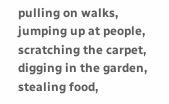pulling on walks, jumping up at people, scratching the carpet, digging in the garden, stealing food,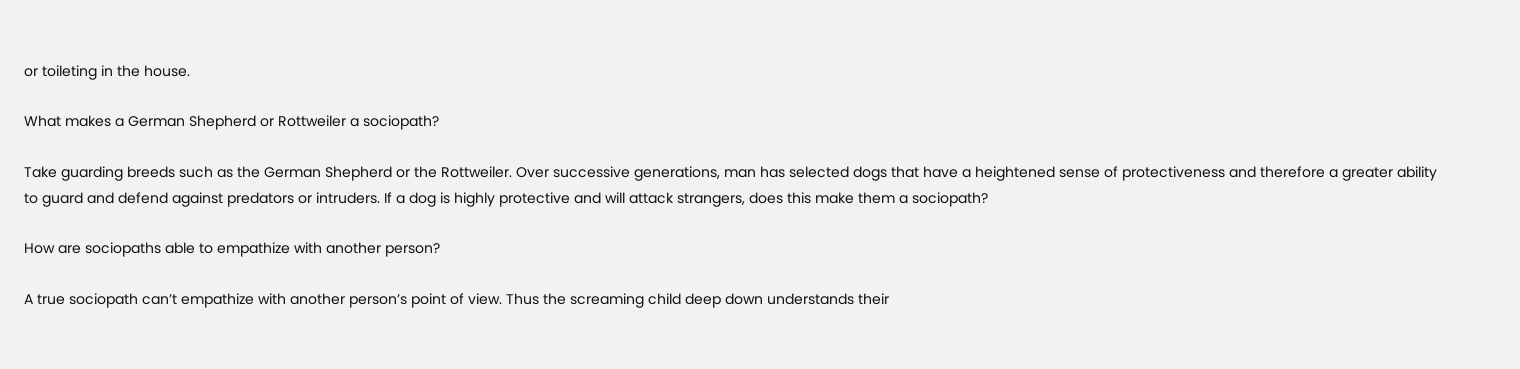or toileting in the house.

What makes a German Shepherd or Rottweiler a sociopath?

Take guarding breeds such as the German Shepherd or the Rottweiler. Over successive generations, man has selected dogs that have a heightened sense of protectiveness and therefore a greater ability to guard and defend against predators or intruders. If a dog is highly protective and will attack strangers, does this make them a sociopath?

How are sociopaths able to empathize with another person?

A true sociopath can’t empathize with another person’s point of view. Thus the screaming child deep down understands their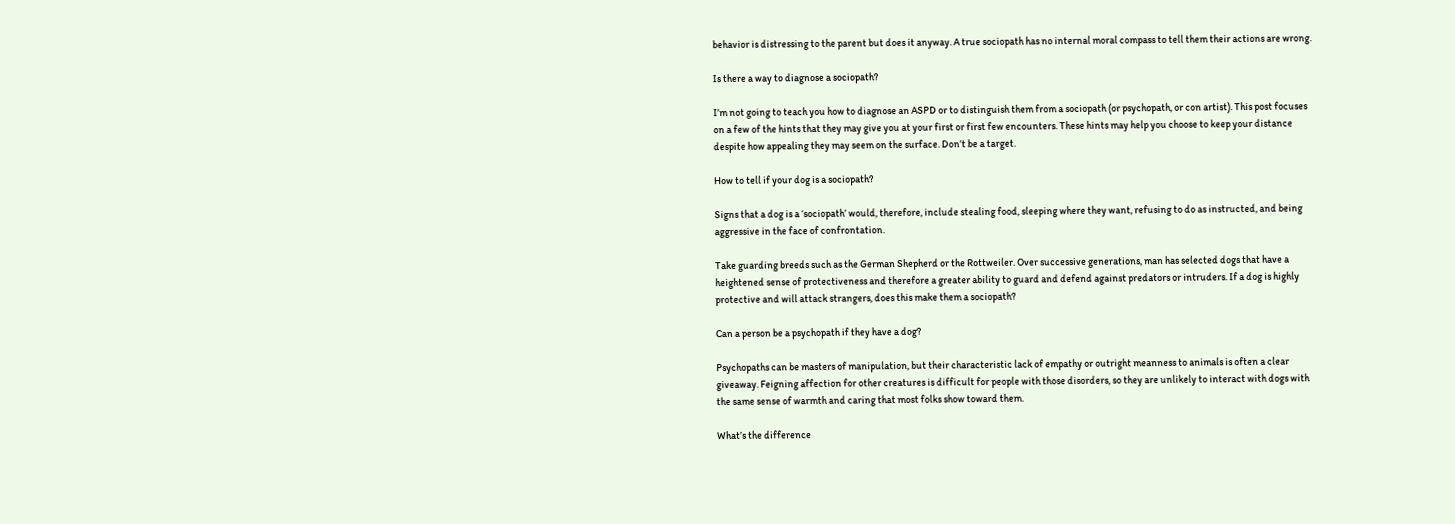behavior is distressing to the parent but does it anyway. A true sociopath has no internal moral compass to tell them their actions are wrong.

Is there a way to diagnose a sociopath?

I’m not going to teach you how to diagnose an ASPD or to distinguish them from a sociopath (or psychopath, or con artist). This post focuses on a few of the hints that they may give you at your first or first few encounters. These hints may help you choose to keep your distance despite how appealing they may seem on the surface. Don’t be a target.

How to tell if your dog is a sociopath?

Signs that a dog is a ‘sociopath’ would, therefore, include stealing food, sleeping where they want, refusing to do as instructed, and being aggressive in the face of confrontation.

Take guarding breeds such as the German Shepherd or the Rottweiler. Over successive generations, man has selected dogs that have a heightened sense of protectiveness and therefore a greater ability to guard and defend against predators or intruders. If a dog is highly protective and will attack strangers, does this make them a sociopath?

Can a person be a psychopath if they have a dog?

Psychopaths can be masters of manipulation, but their characteristic lack of empathy or outright meanness to animals is often a clear giveaway. Feigning affection for other creatures is difficult for people with those disorders, so they are unlikely to interact with dogs with the same sense of warmth and caring that most folks show toward them.

What’s the difference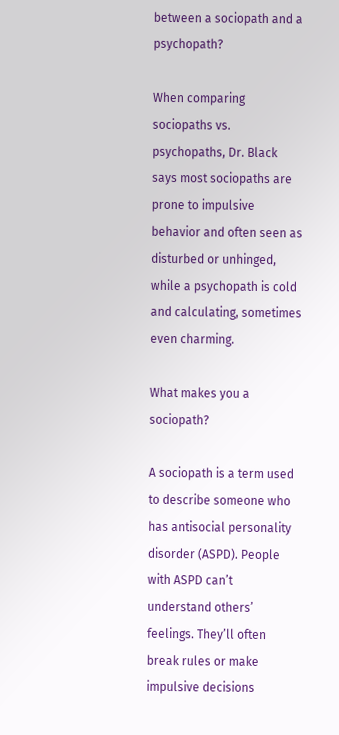between a sociopath and a psychopath?

When comparing sociopaths vs. psychopaths, Dr. Black says most sociopaths are prone to impulsive behavior and often seen as disturbed or unhinged, while a psychopath is cold and calculating, sometimes even charming.

What makes you a sociopath?

A sociopath is a term used to describe someone who has antisocial personality disorder (ASPD). People with ASPD can’t understand others’ feelings. They’ll often break rules or make impulsive decisions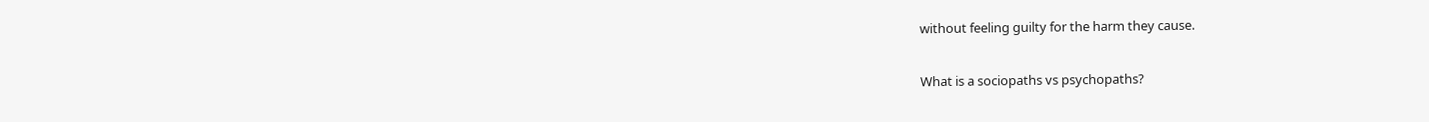without feeling guilty for the harm they cause.

What is a sociopaths vs psychopaths?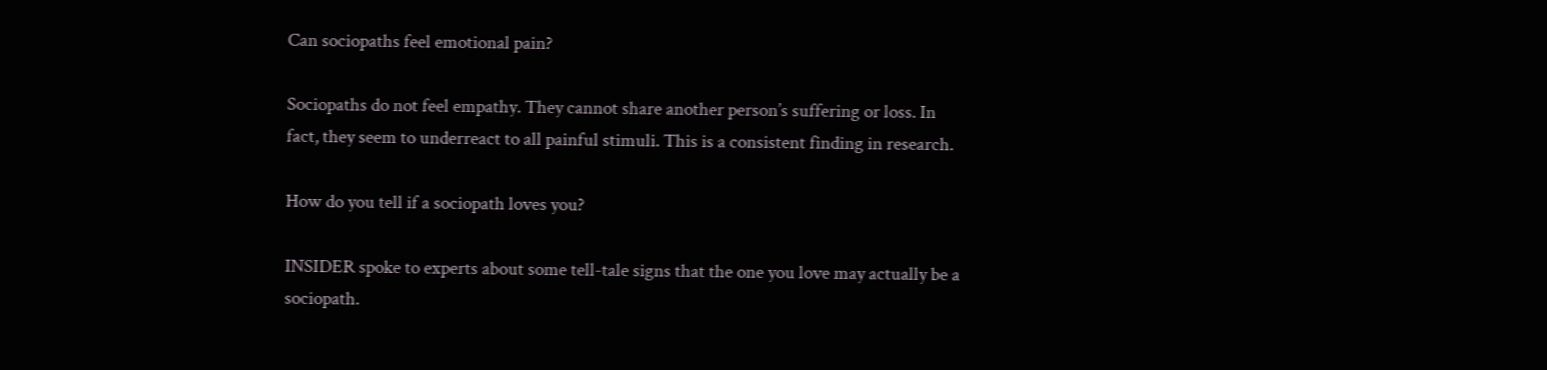Can sociopaths feel emotional pain?

Sociopaths do not feel empathy. They cannot share another person’s suffering or loss. In fact, they seem to underreact to all painful stimuli. This is a consistent finding in research.

How do you tell if a sociopath loves you?

INSIDER spoke to experts about some tell-tale signs that the one you love may actually be a sociopath.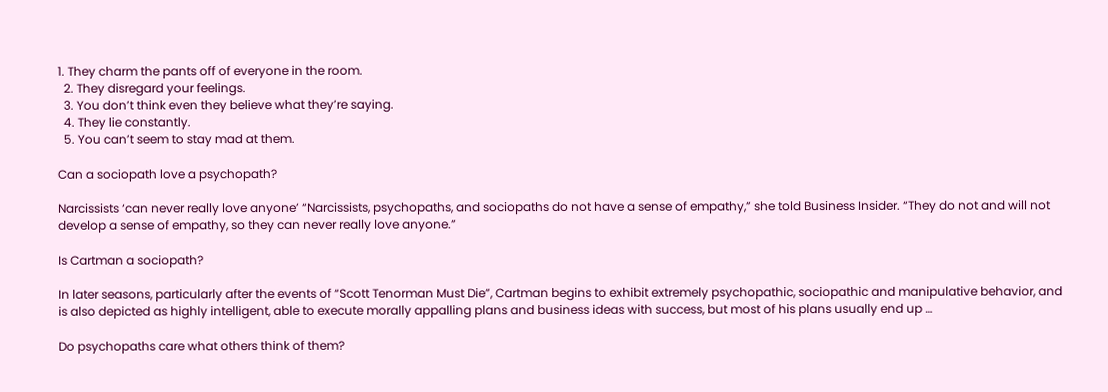1. They charm the pants off of everyone in the room.
  2. They disregard your feelings.
  3. You don’t think even they believe what they’re saying.
  4. They lie constantly.
  5. You can’t seem to stay mad at them.

Can a sociopath love a psychopath?

Narcissists ‘can never really love anyone’ “Narcissists, psychopaths, and sociopaths do not have a sense of empathy,” she told Business Insider. “They do not and will not develop a sense of empathy, so they can never really love anyone.”

Is Cartman a sociopath?

In later seasons, particularly after the events of “Scott Tenorman Must Die”, Cartman begins to exhibit extremely psychopathic, sociopathic and manipulative behavior, and is also depicted as highly intelligent, able to execute morally appalling plans and business ideas with success, but most of his plans usually end up …

Do psychopaths care what others think of them?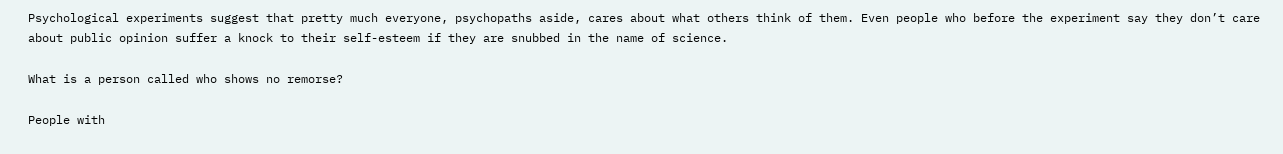Psychological experiments suggest that pretty much everyone, psychopaths aside, cares about what others think of them. Even people who before the experiment say they don’t care about public opinion suffer a knock to their self-esteem if they are snubbed in the name of science.

What is a person called who shows no remorse?

People with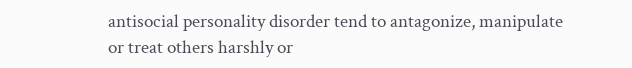antisocial personality disorder tend to antagonize, manipulate or treat others harshly or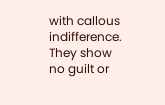with callous indifference. They show no guilt or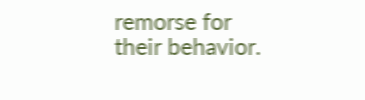remorse for their behavior.